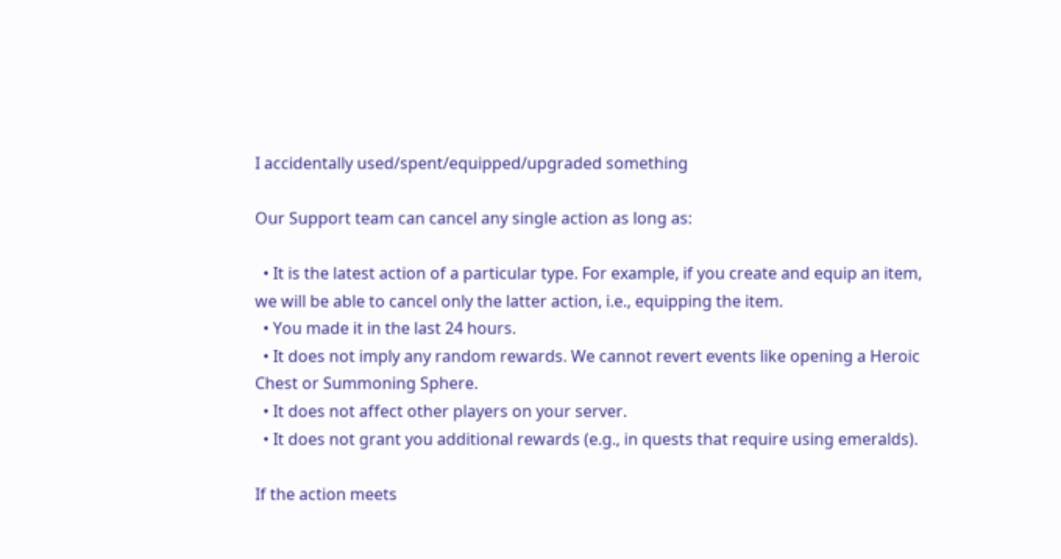I accidentally used/spent/equipped/upgraded something

Our Support team can cancel any single action as long as:

  • It is the latest action of a particular type. For example, if you create and equip an item, we will be able to cancel only the latter action, i.e., equipping the item.
  • You made it in the last 24 hours.
  • It does not imply any random rewards. We cannot revert events like opening a Heroic Chest or Summoning Sphere.
  • It does not affect other players on your server.
  • It does not grant you additional rewards (e.g., in quests that require using emeralds).

If the action meets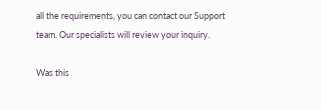all the requirements, you can contact our Support team. Our specialists will review your inquiry.

Was this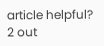article helpful?
2 out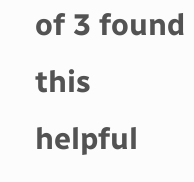of 3 found this helpful